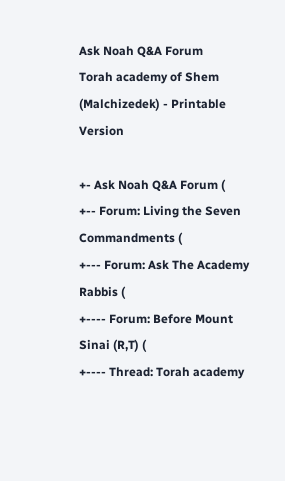Ask Noah Q&A Forum
Torah academy of Shem (Malchizedek) - Printable Version

+- Ask Noah Q&A Forum (
+-- Forum: Living the Seven Commandments (
+--- Forum: Ask The Academy Rabbis (
+---- Forum: Before Mount Sinai (R,T) (
+---- Thread: Torah academy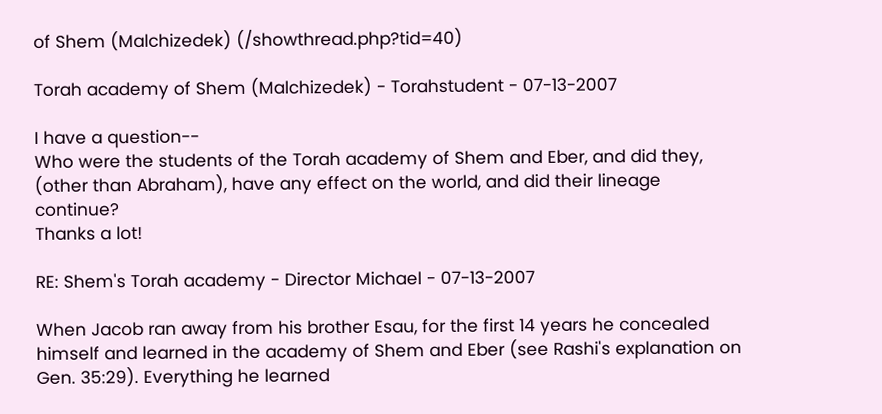of Shem (Malchizedek) (/showthread.php?tid=40)

Torah academy of Shem (Malchizedek) - Torahstudent - 07-13-2007

I have a question--
Who were the students of the Torah academy of Shem and Eber, and did they, (other than Abraham), have any effect on the world, and did their lineage continue?
Thanks a lot!

RE: Shem's Torah academy - Director Michael - 07-13-2007

When Jacob ran away from his brother Esau, for the first 14 years he concealed himself and learned in the academy of Shem and Eber (see Rashi's explanation on Gen. 35:29). Everything he learned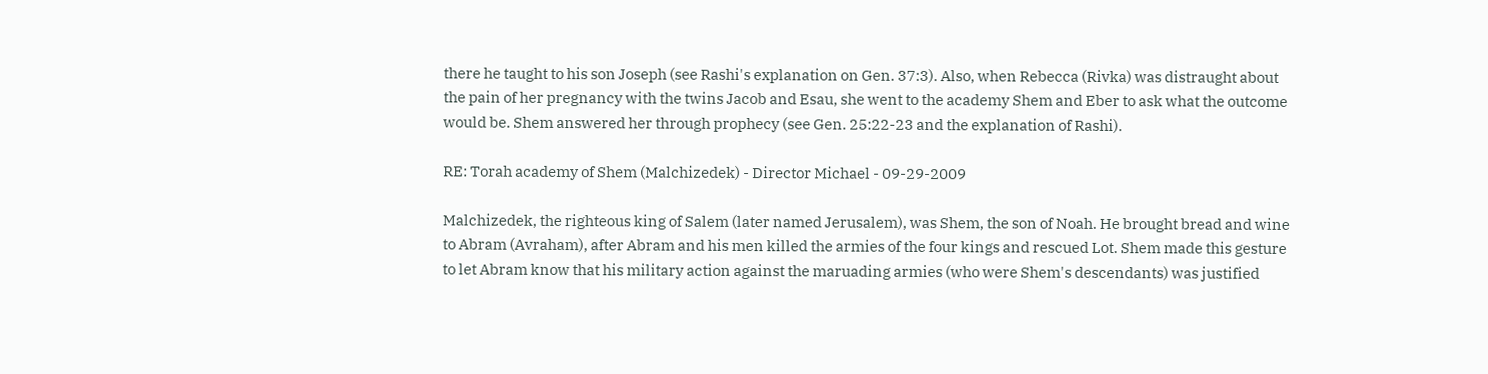there he taught to his son Joseph (see Rashi's explanation on Gen. 37:3). Also, when Rebecca (Rivka) was distraught about the pain of her pregnancy with the twins Jacob and Esau, she went to the academy Shem and Eber to ask what the outcome would be. Shem answered her through prophecy (see Gen. 25:22-23 and the explanation of Rashi).

RE: Torah academy of Shem (Malchizedek) - Director Michael - 09-29-2009

Malchizedek, the righteous king of Salem (later named Jerusalem), was Shem, the son of Noah. He brought bread and wine to Abram (Avraham), after Abram and his men killed the armies of the four kings and rescued Lot. Shem made this gesture to let Abram know that his military action against the maruading armies (who were Shem's descendants) was justified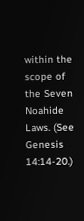within the scope of the Seven Noahide Laws. (See Genesis 14:14-20.)